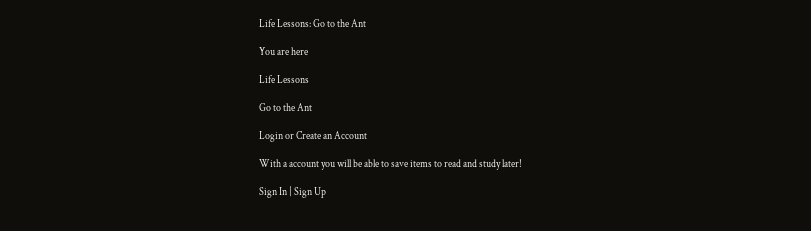Life Lessons: Go to the Ant

You are here

Life Lessons

Go to the Ant

Login or Create an Account

With a account you will be able to save items to read and study later!

Sign In | Sign Up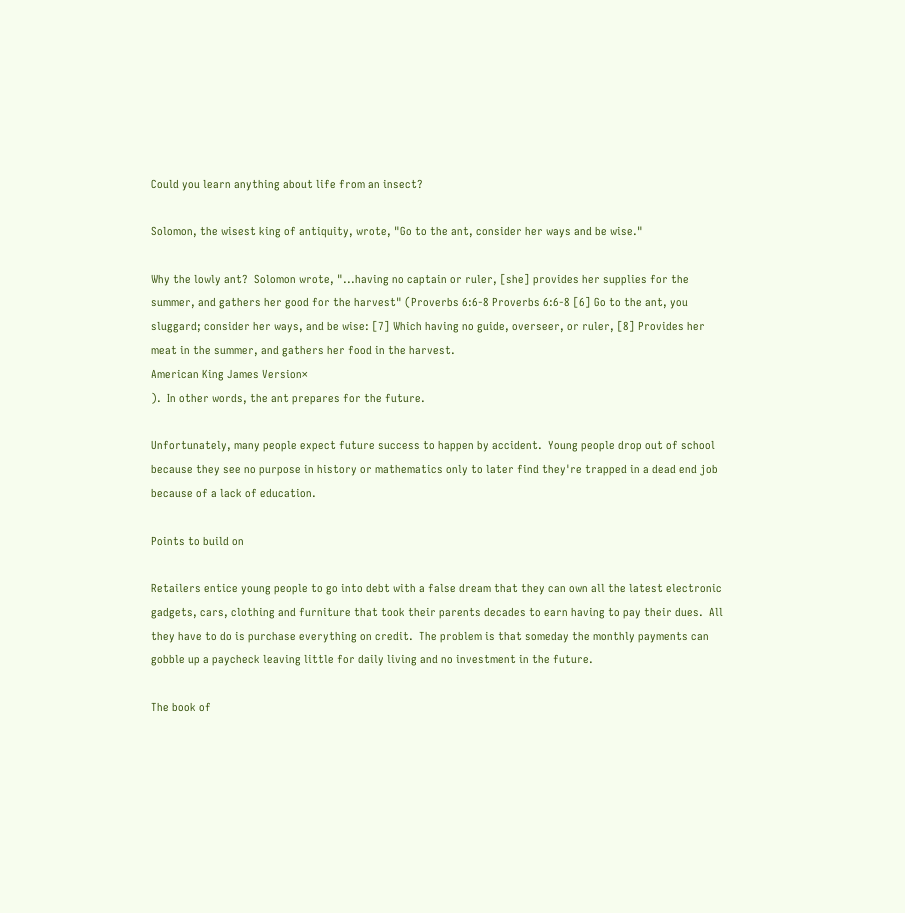Could you learn anything about life from an insect?

Solomon, the wisest king of antiquity, wrote, "Go to the ant, consider her ways and be wise."

Why the lowly ant?  Solomon wrote, "...having no captain or ruler, [she] provides her supplies for the summer, and gathers her good for the harvest" (Proverbs 6:6-8 Proverbs 6:6-8 [6] Go to the ant, you sluggard; consider her ways, and be wise: [7] Which having no guide, overseer, or ruler, [8] Provides her meat in the summer, and gathers her food in the harvest.
American King James Version×
).  In other words, the ant prepares for the future.

Unfortunately, many people expect future success to happen by accident.  Young people drop out of school because they see no purpose in history or mathematics only to later find they're trapped in a dead end job because of a lack of education.

Points to build on

Retailers entice young people to go into debt with a false dream that they can own all the latest electronic gadgets, cars, clothing and furniture that took their parents decades to earn having to pay their dues.  All they have to do is purchase everything on credit.  The problem is that someday the monthly payments can gobble up a paycheck leaving little for daily living and no investment in the future.

The book of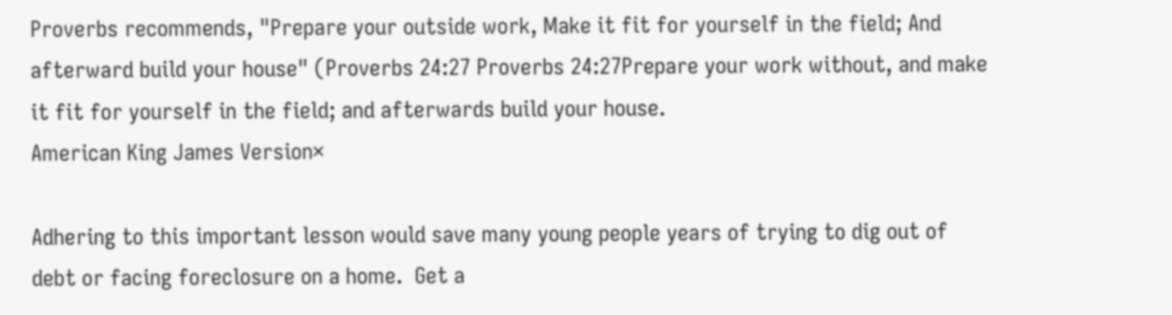Proverbs recommends, "Prepare your outside work, Make it fit for yourself in the field; And afterward build your house" (Proverbs 24:27 Proverbs 24:27Prepare your work without, and make it fit for yourself in the field; and afterwards build your house.
American King James Version×

Adhering to this important lesson would save many young people years of trying to dig out of debt or facing foreclosure on a home.  Get a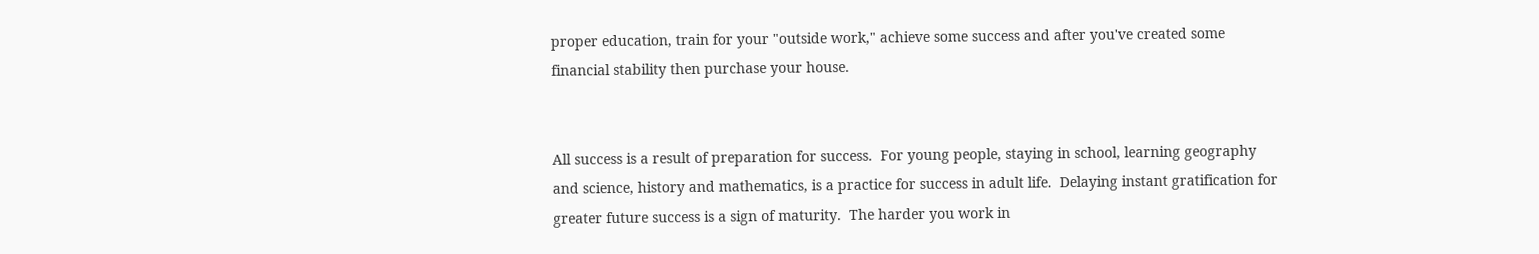proper education, train for your "outside work," achieve some success and after you've created some financial stability then purchase your house.


All success is a result of preparation for success.  For young people, staying in school, learning geography and science, history and mathematics, is a practice for success in adult life.  Delaying instant gratification for greater future success is a sign of maturity.  The harder you work in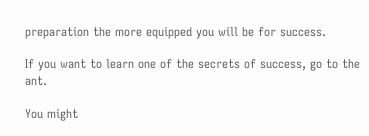preparation the more equipped you will be for success.

If you want to learn one of the secrets of success, go to the ant.

You might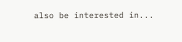also be interested in...